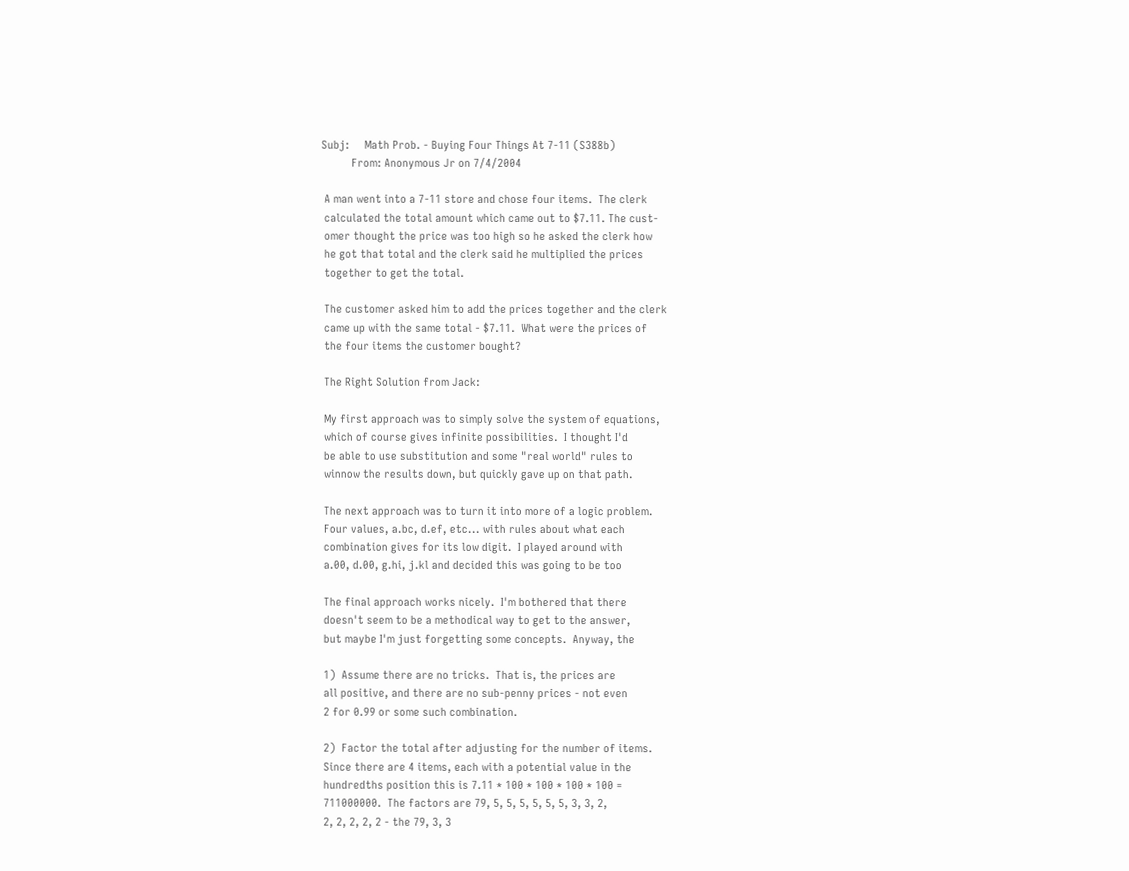Subj:     Math Prob. - Buying Four Things At 7-11 (S388b)
          From: Anonymous Jr on 7/4/2004

 A man went into a 7-11 store and chose four items.  The clerk
 calculated the total amount which came out to $7.11. The cust-
 omer thought the price was too high so he asked the clerk how
 he got that total and the clerk said he multiplied the prices
 together to get the total.

 The customer asked him to add the prices together and the clerk
 came up with the same total - $7.11.  What were the prices of
 the four items the customer bought?

 The Right Solution from Jack:

 My first approach was to simply solve the system of equations,
 which of course gives infinite possibilities.  I thought I'd
 be able to use substitution and some "real world" rules to
 winnow the results down, but quickly gave up on that path.

 The next approach was to turn it into more of a logic problem.
 Four values, a.bc, d.ef, etc... with rules about what each
 combination gives for its low digit.  I played around with
 a.00, d.00, g.hi, j.kl and decided this was going to be too

 The final approach works nicely.  I'm bothered that there
 doesn't seem to be a methodical way to get to the answer,
 but maybe I'm just forgetting some concepts.  Anyway, the

 1)  Assume there are no tricks.  That is, the prices are
 all positive, and there are no sub-penny prices - not even
 2 for 0.99 or some such combination.

 2)  Factor the total after adjusting for the number of items.
 Since there are 4 items, each with a potential value in the
 hundredths position this is 7.11 * 100 * 100 * 100 * 100 =
 711000000.  The factors are 79, 5, 5, 5, 5, 5, 5, 3, 3, 2,
 2, 2, 2, 2, 2 - the 79, 3, 3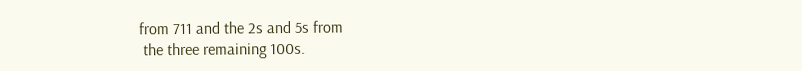from 711 and the 2s and 5s from
 the three remaining 100s.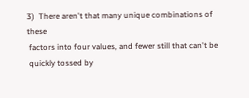3)  There aren't that many unique combinations of these
 factors into four values, and fewer still that can't be
 quickly tossed by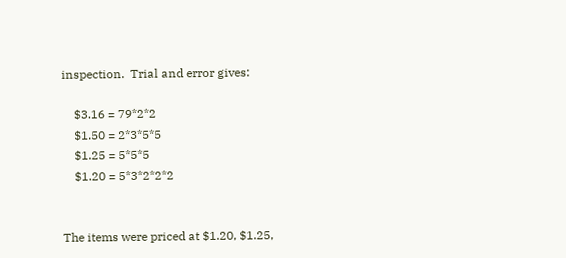inspection.  Trial and error gives:

    $3.16 = 79*2*2
    $1.50 = 2*3*5*5
    $1.25 = 5*5*5
    $1.20 = 5*3*2*2*2


The items were priced at $1.20, $1.25,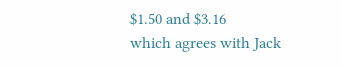$1.50 and $3.16
which agrees with Jack